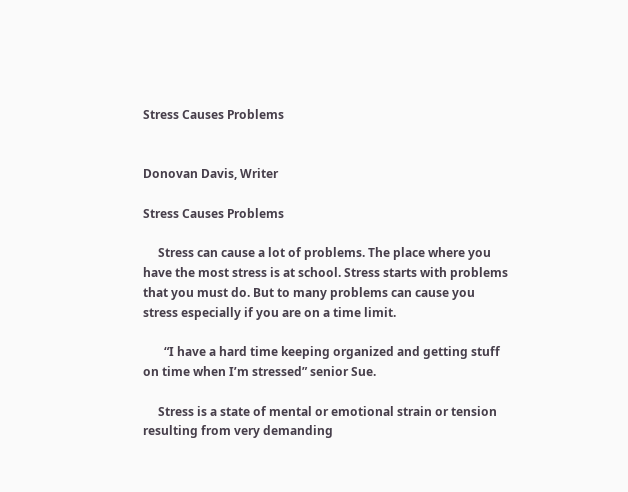Stress Causes Problems


Donovan Davis, Writer

Stress Causes Problems

     Stress can cause a lot of problems. The place where you have the most stress is at school. Stress starts with problems that you must do. But to many problems can cause you stress especially if you are on a time limit.

       “I have a hard time keeping organized and getting stuff on time when I’m stressed” senior Sue.

     Stress is a state of mental or emotional strain or tension resulting from very demanding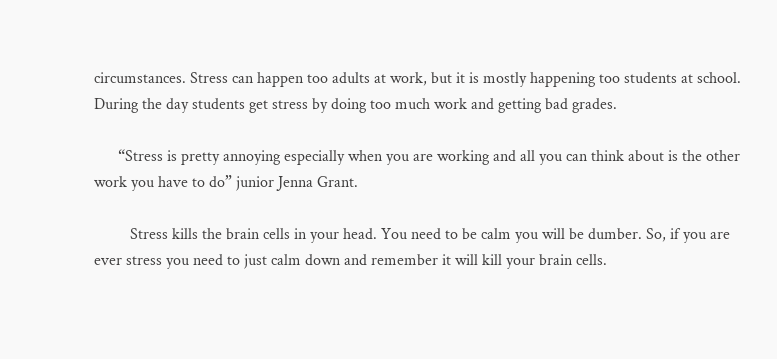circumstances. Stress can happen too adults at work, but it is mostly happening too students at school. During the day students get stress by doing too much work and getting bad grades.

      “Stress is pretty annoying especially when you are working and all you can think about is the other work you have to do” junior Jenna Grant.

         Stress kills the brain cells in your head. You need to be calm you will be dumber. So, if you are ever stress you need to just calm down and remember it will kill your brain cells.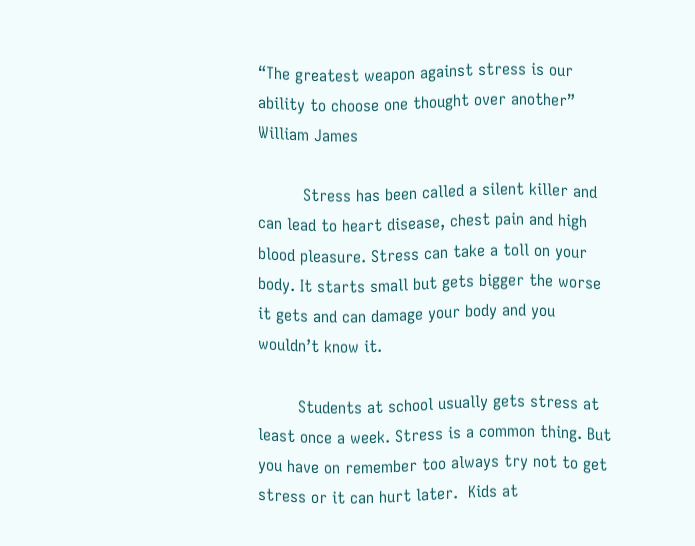“The greatest weapon against stress is our ability to choose one thought over another” William James

         Stress has been called a silent killer and can lead to heart disease, chest pain and high blood pleasure. Stress can take a toll on your body. It starts small but gets bigger the worse it gets and can damage your body and you wouldn’t know it.

        Students at school usually gets stress at least once a week. Stress is a common thing. But you have on remember too always try not to get stress or it can hurt later.  Kids at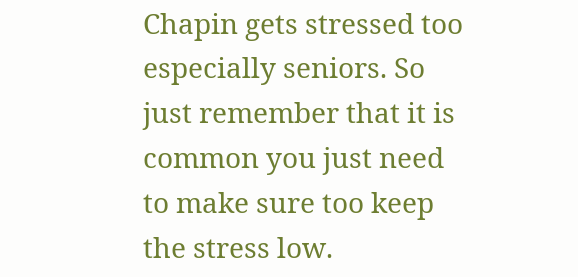Chapin gets stressed too especially seniors. So just remember that it is common you just need to make sure too keep the stress low.